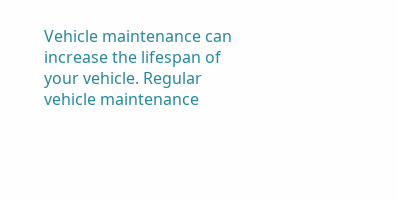Vehicle maintenance can increase the lifespan of your vehicle. Regular vehicle maintenance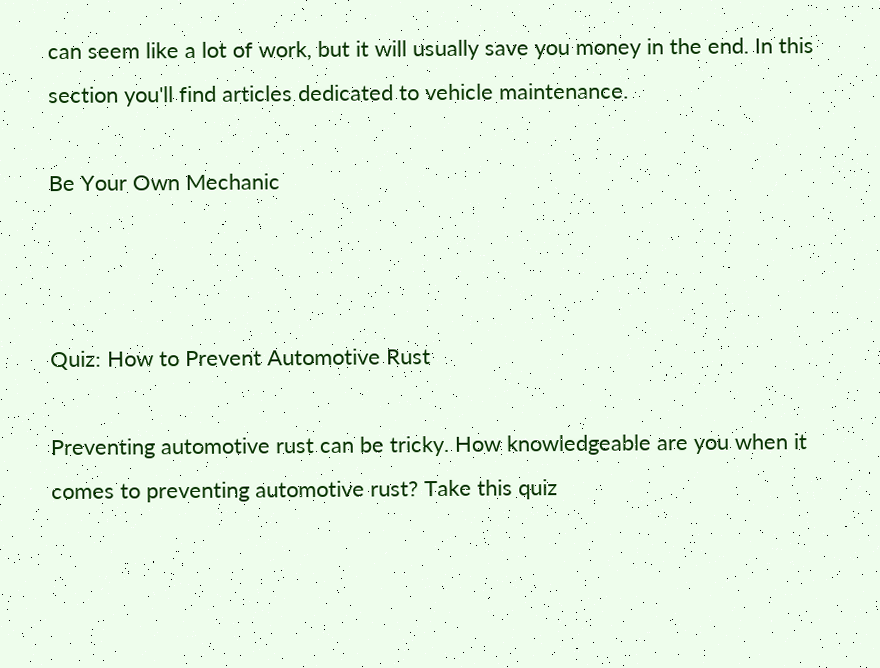can seem like a lot of work, but it will usually save you money in the end. In this section you'll find articles dedicated to vehicle maintenance.

Be Your Own Mechanic



Quiz: How to Prevent Automotive Rust

Preventing automotive rust can be tricky. How knowledgeable are you when it comes to preventing automotive rust? Take this quiz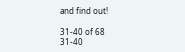and find out!

31-40 of 68
31-40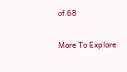of 68

More To Explore